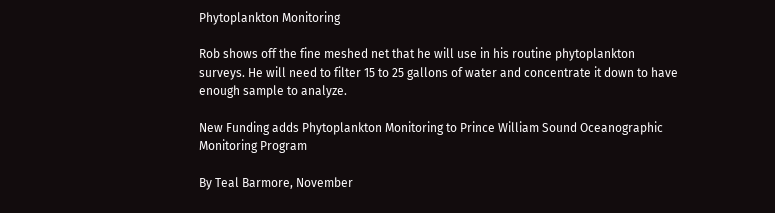Phytoplankton Monitoring

Rob shows off the fine meshed net that he will use in his routine phytoplankton surveys. He will need to filter 15 to 25 gallons of water and concentrate it down to have enough sample to analyze.

New Funding adds Phytoplankton Monitoring to Prince William Sound Oceanographic Monitoring Program

By Teal Barmore, November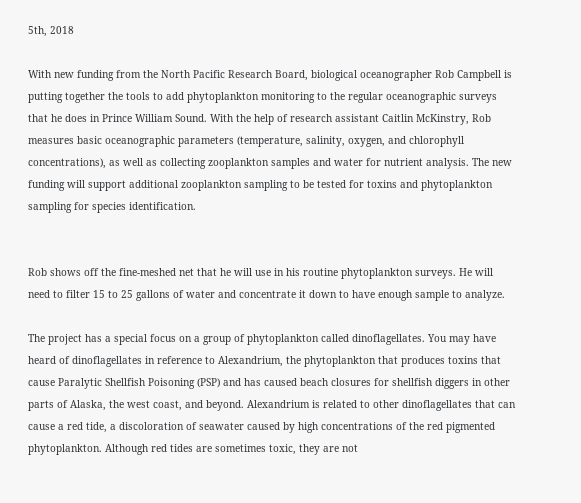5th, 2018

With new funding from the North Pacific Research Board, biological oceanographer Rob Campbell is putting together the tools to add phytoplankton monitoring to the regular oceanographic surveys that he does in Prince William Sound. With the help of research assistant Caitlin McKinstry, Rob measures basic oceanographic parameters (temperature, salinity, oxygen, and chlorophyll concentrations), as well as collecting zooplankton samples and water for nutrient analysis. The new funding will support additional zooplankton sampling to be tested for toxins and phytoplankton sampling for species identification.


Rob shows off the fine-meshed net that he will use in his routine phytoplankton surveys. He will need to filter 15 to 25 gallons of water and concentrate it down to have enough sample to analyze.

The project has a special focus on a group of phytoplankton called dinoflagellates. You may have heard of dinoflagellates in reference to Alexandrium, the phytoplankton that produces toxins that cause Paralytic Shellfish Poisoning (PSP) and has caused beach closures for shellfish diggers in other parts of Alaska, the west coast, and beyond. Alexandrium is related to other dinoflagellates that can cause a red tide, a discoloration of seawater caused by high concentrations of the red pigmented phytoplankton. Although red tides are sometimes toxic, they are not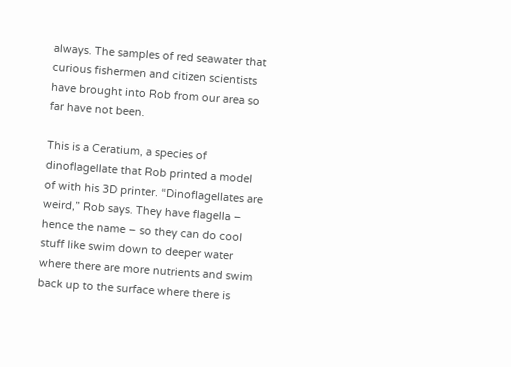always. The samples of red seawater that curious fishermen and citizen scientists have brought into Rob from our area so far have not been.

This is a Ceratium, a species of dinoflagellate that Rob printed a model of with his 3D printer. “Dinoflagellates are weird,” Rob says. They have flagella – hence the name – so they can do cool stuff like swim down to deeper water where there are more nutrients and swim back up to the surface where there is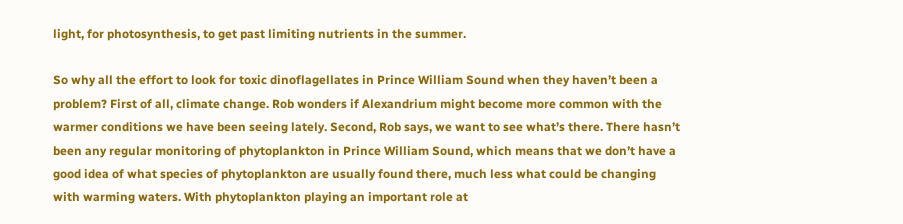light, for photosynthesis, to get past limiting nutrients in the summer.

So why all the effort to look for toxic dinoflagellates in Prince William Sound when they haven’t been a problem? First of all, climate change. Rob wonders if Alexandrium might become more common with the warmer conditions we have been seeing lately. Second, Rob says, we want to see what’s there. There hasn’t been any regular monitoring of phytoplankton in Prince William Sound, which means that we don’t have a good idea of what species of phytoplankton are usually found there, much less what could be changing with warming waters. With phytoplankton playing an important role at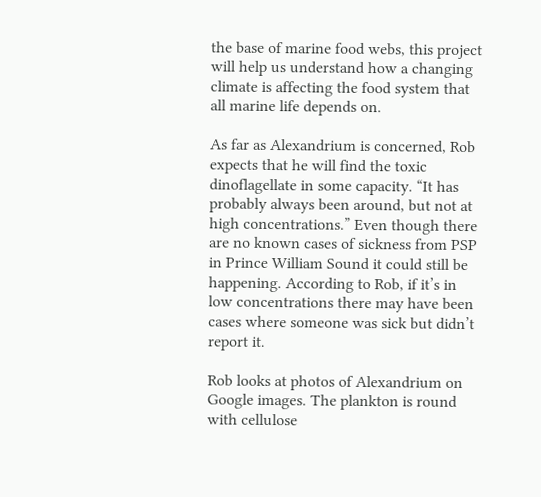the base of marine food webs, this project will help us understand how a changing climate is affecting the food system that all marine life depends on.

As far as Alexandrium is concerned, Rob expects that he will find the toxic dinoflagellate in some capacity. “It has probably always been around, but not at high concentrations.” Even though there are no known cases of sickness from PSP in Prince William Sound it could still be happening. According to Rob, if it’s in low concentrations there may have been cases where someone was sick but didn’t report it.

Rob looks at photos of Alexandrium on Google images. The plankton is round with cellulose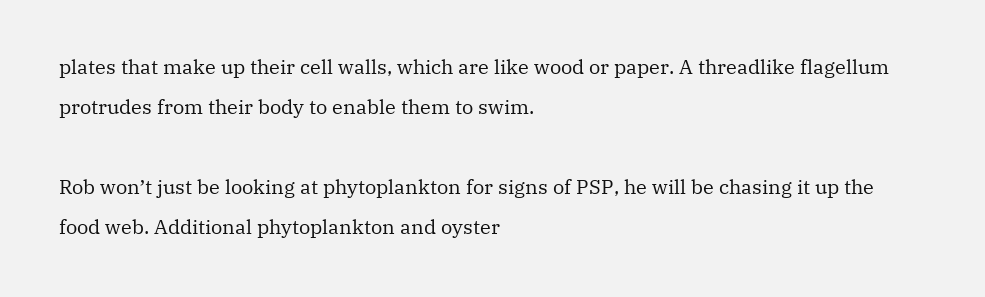plates that make up their cell walls, which are like wood or paper. A threadlike flagellum protrudes from their body to enable them to swim.

Rob won’t just be looking at phytoplankton for signs of PSP, he will be chasing it up the food web. Additional phytoplankton and oyster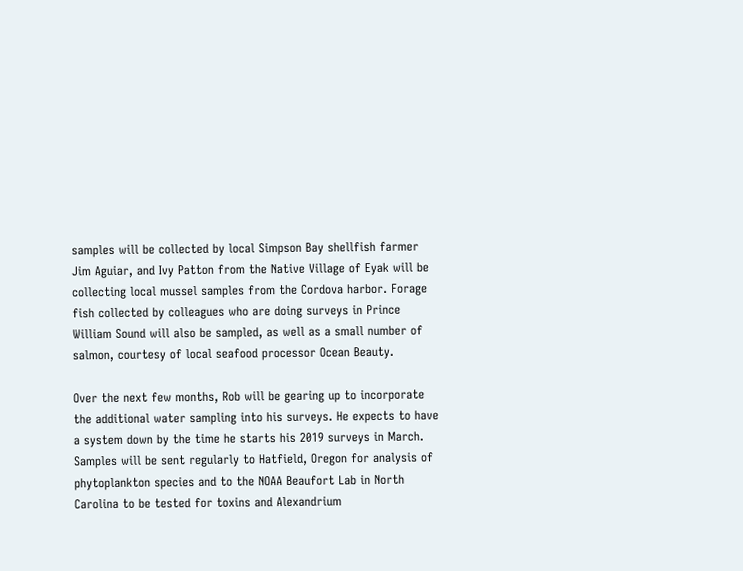samples will be collected by local Simpson Bay shellfish farmer Jim Aguiar, and Ivy Patton from the Native Village of Eyak will be collecting local mussel samples from the Cordova harbor. Forage fish collected by colleagues who are doing surveys in Prince William Sound will also be sampled, as well as a small number of salmon, courtesy of local seafood processor Ocean Beauty.

Over the next few months, Rob will be gearing up to incorporate the additional water sampling into his surveys. He expects to have a system down by the time he starts his 2019 surveys in March. Samples will be sent regularly to Hatfield, Oregon for analysis of phytoplankton species and to the NOAA Beaufort Lab in North Carolina to be tested for toxins and Alexandrium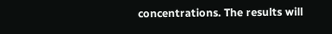concentrations. The results will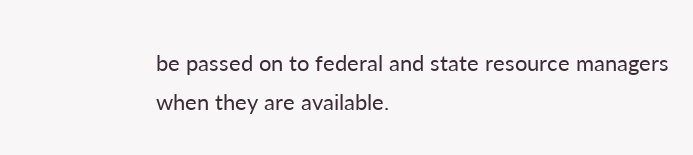be passed on to federal and state resource managers when they are available.